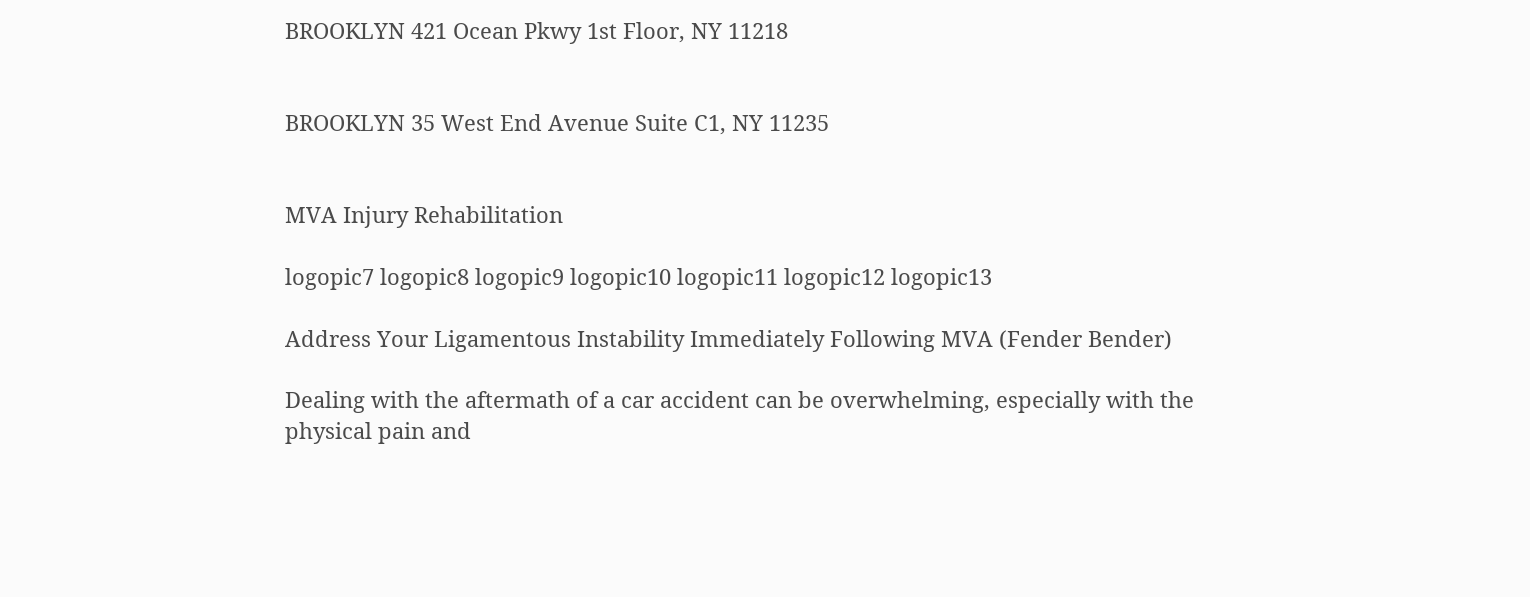BROOKLYN 421 Ocean Pkwy 1st Floor, NY 11218


BROOKLYN 35 West End Avenue Suite C1, NY 11235


MVA Injury Rehabilitation

logopic7 logopic8 logopic9 logopic10 logopic11 logopic12 logopic13

Address Your Ligamentous Instability Immediately Following MVA (Fender Bender)

Dealing with the aftermath of a car accident can be overwhelming, especially with the physical pain and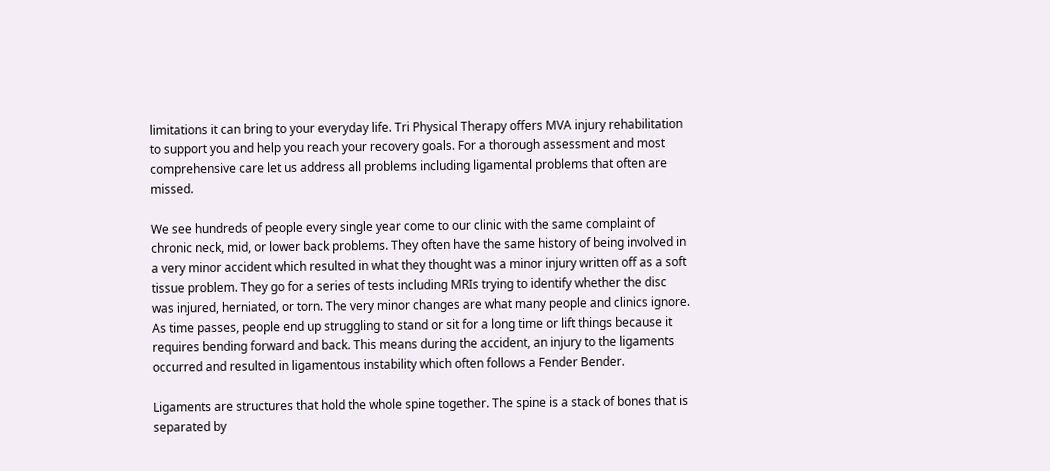limitations it can bring to your everyday life. Tri Physical Therapy offers MVA injury rehabilitation to support you and help you reach your recovery goals. For a thorough assessment and most comprehensive care let us address all problems including ligamental problems that often are missed.

We see hundreds of people every single year come to our clinic with the same complaint of chronic neck, mid, or lower back problems. They often have the same history of being involved in a very minor accident which resulted in what they thought was a minor injury written off as a soft tissue problem. They go for a series of tests including MRIs trying to identify whether the disc was injured, herniated, or torn. The very minor changes are what many people and clinics ignore. As time passes, people end up struggling to stand or sit for a long time or lift things because it requires bending forward and back. This means during the accident, an injury to the ligaments occurred and resulted in ligamentous instability which often follows a Fender Bender.

Ligaments are structures that hold the whole spine together. The spine is a stack of bones that is separated by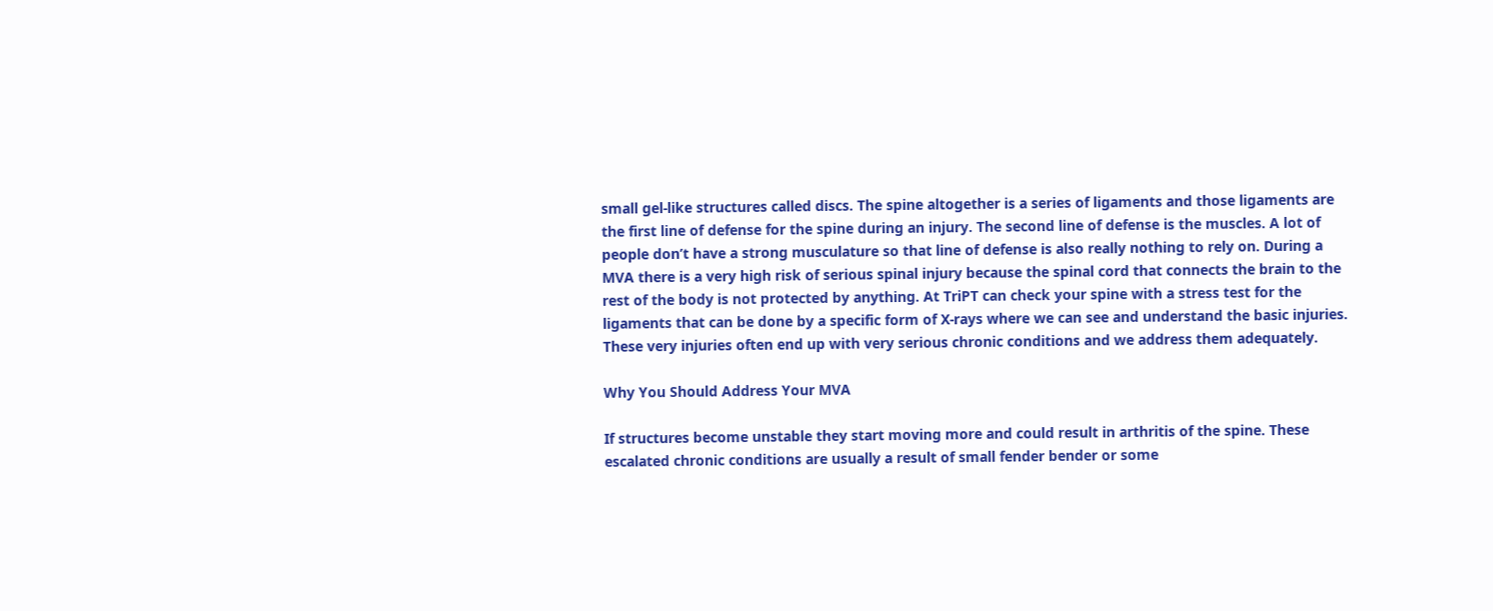small gel-like structures called discs. The spine altogether is a series of ligaments and those ligaments are the first line of defense for the spine during an injury. The second line of defense is the muscles. A lot of people don’t have a strong musculature so that line of defense is also really nothing to rely on. During a MVA there is a very high risk of serious spinal injury because the spinal cord that connects the brain to the rest of the body is not protected by anything. At TriPT can check your spine with a stress test for the ligaments that can be done by a specific form of X-rays where we can see and understand the basic injuries. These very injuries often end up with very serious chronic conditions and we address them adequately.

Why You Should Address Your MVA

If structures become unstable they start moving more and could result in arthritis of the spine. These escalated chronic conditions are usually a result of small fender bender or some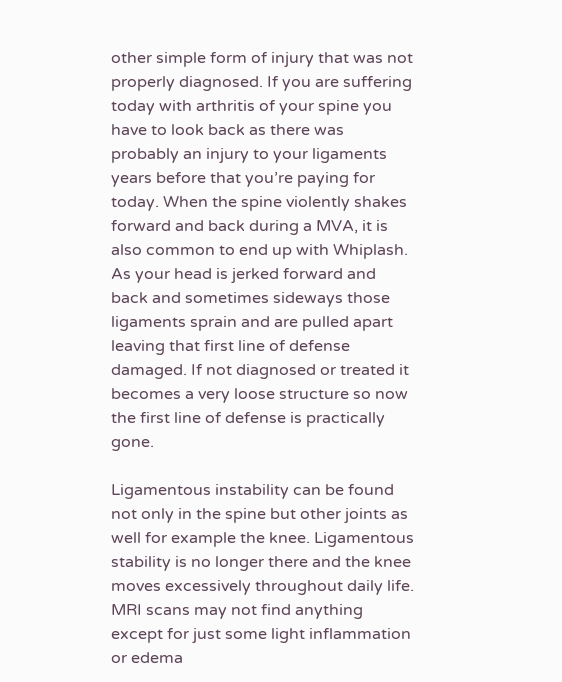other simple form of injury that was not properly diagnosed. If you are suffering today with arthritis of your spine you have to look back as there was probably an injury to your ligaments years before that you’re paying for today. When the spine violently shakes forward and back during a MVA, it is also common to end up with Whiplash. As your head is jerked forward and back and sometimes sideways those ligaments sprain and are pulled apart leaving that first line of defense damaged. If not diagnosed or treated it becomes a very loose structure so now the first line of defense is practically gone.

Ligamentous instability can be found not only in the spine but other joints as well for example the knee. Ligamentous stability is no longer there and the knee moves excessively throughout daily life. MRI scans may not find anything except for just some light inflammation or edema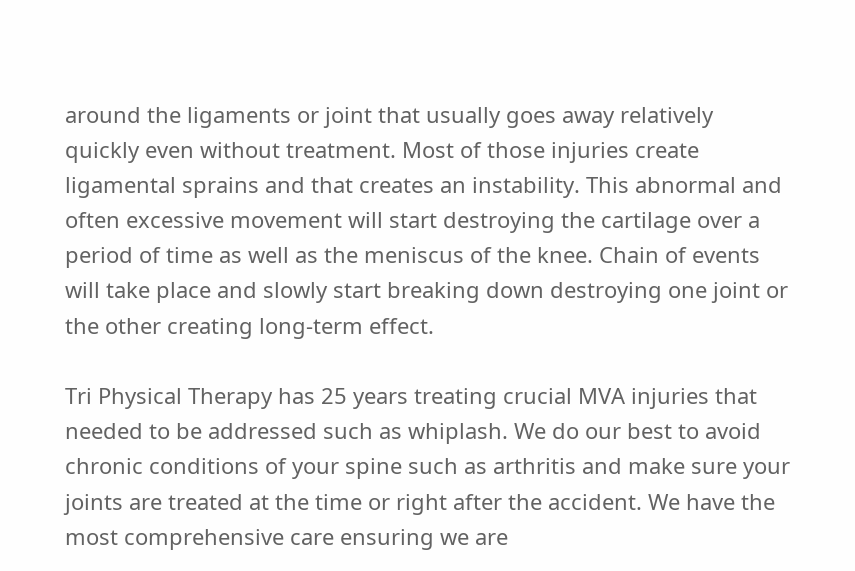around the ligaments or joint that usually goes away relatively quickly even without treatment. Most of those injuries create ligamental sprains and that creates an instability. This abnormal and often excessive movement will start destroying the cartilage over a period of time as well as the meniscus of the knee. Chain of events will take place and slowly start breaking down destroying one joint or the other creating long-term effect.

Tri Physical Therapy has 25 years treating crucial MVA injuries that needed to be addressed such as whiplash. We do our best to avoid chronic conditions of your spine such as arthritis and make sure your joints are treated at the time or right after the accident. We have the most comprehensive care ensuring we are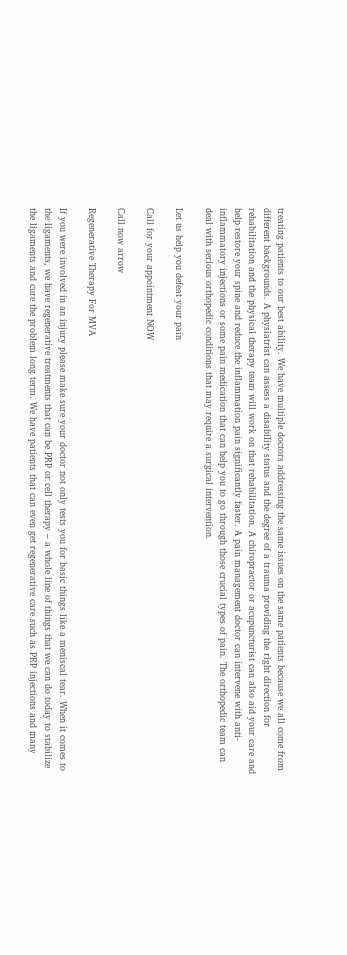treating patients to our best ability. We have multiple doctors addressing the same issues on the same patients because we all come from different backgrounds. A physiatrist can assess a disability status and the degree of a trauma providing the right direction for rehabilitation and the physical therapy team will work on that rehabilitation. A chiropractor or acupuncturist can also aid your care and help restore your spine and reduce the inflammation pain significantly faster. A pain management doctor can intervene with anti-inflammatory injections or some pain medication that can help you to go through those crucial types of pain. The orthopedic team can deal with serious orthopedic conditions that may require a surgical intervention.

Let us help you defeat your pain

Call for your appointment NOW

Call now arrow

Regenerative Therapy For MVA

If you were involved in an injury please make sure your doctor not only tests you for basic things like a meniscal tear. When it comes to the ligaments, we have regenerative treatments that can be PRP or cell therapy – a whole line of things that we can do today to stabilize the ligaments and cure the problem long term. We have patients that can even get regenerative care such as PRP injections and many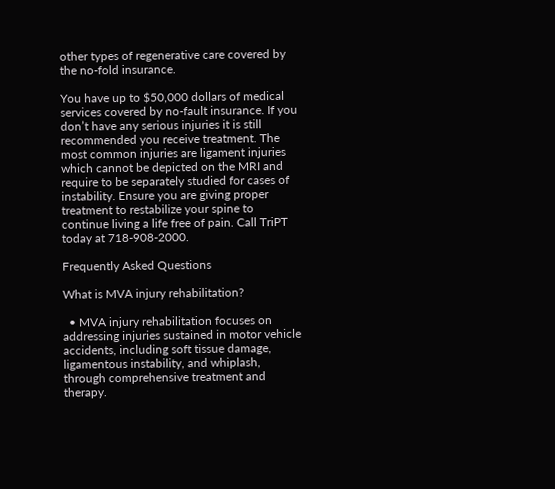other types of regenerative care covered by the no-fold insurance.

You have up to $50,000 dollars of medical services covered by no-fault insurance. If you don’t have any serious injuries it is still recommended you receive treatment. The most common injuries are ligament injuries which cannot be depicted on the MRI and require to be separately studied for cases of instability. Ensure you are giving proper treatment to restabilize your spine to continue living a life free of pain. Call TriPT today at 718-908-2000.

Frequently Asked Questions

What is MVA injury rehabilitation?

  • MVA injury rehabilitation focuses on addressing injuries sustained in motor vehicle accidents, including soft tissue damage, ligamentous instability, and whiplash, through comprehensive treatment and therapy.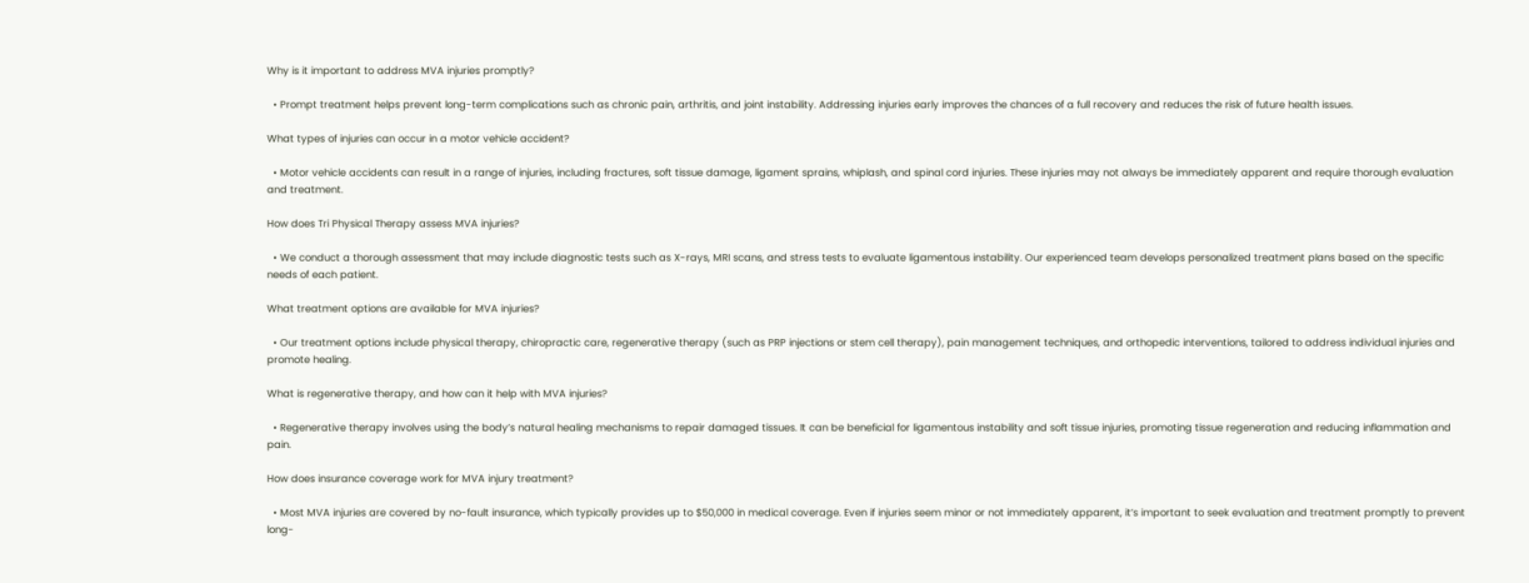Why is it important to address MVA injuries promptly?

  • Prompt treatment helps prevent long-term complications such as chronic pain, arthritis, and joint instability. Addressing injuries early improves the chances of a full recovery and reduces the risk of future health issues.

What types of injuries can occur in a motor vehicle accident?

  • Motor vehicle accidents can result in a range of injuries, including fractures, soft tissue damage, ligament sprains, whiplash, and spinal cord injuries. These injuries may not always be immediately apparent and require thorough evaluation and treatment.

How does Tri Physical Therapy assess MVA injuries?

  • We conduct a thorough assessment that may include diagnostic tests such as X-rays, MRI scans, and stress tests to evaluate ligamentous instability. Our experienced team develops personalized treatment plans based on the specific needs of each patient.

What treatment options are available for MVA injuries?

  • Our treatment options include physical therapy, chiropractic care, regenerative therapy (such as PRP injections or stem cell therapy), pain management techniques, and orthopedic interventions, tailored to address individual injuries and promote healing.

What is regenerative therapy, and how can it help with MVA injuries?

  • Regenerative therapy involves using the body’s natural healing mechanisms to repair damaged tissues. It can be beneficial for ligamentous instability and soft tissue injuries, promoting tissue regeneration and reducing inflammation and pain.

How does insurance coverage work for MVA injury treatment?

  • Most MVA injuries are covered by no-fault insurance, which typically provides up to $50,000 in medical coverage. Even if injuries seem minor or not immediately apparent, it’s important to seek evaluation and treatment promptly to prevent long-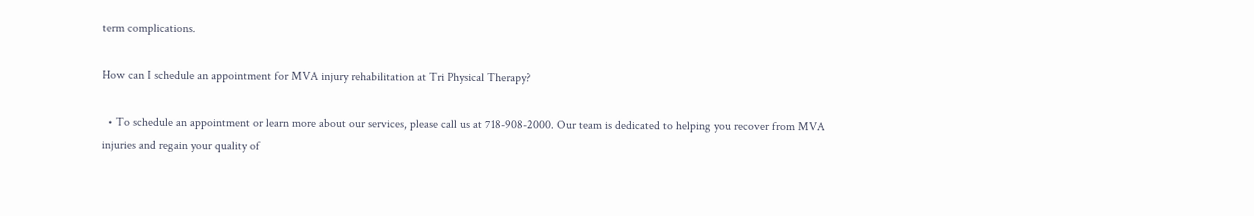term complications.

How can I schedule an appointment for MVA injury rehabilitation at Tri Physical Therapy?

  • To schedule an appointment or learn more about our services, please call us at 718-908-2000. Our team is dedicated to helping you recover from MVA injuries and regain your quality of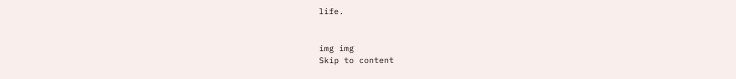life.


img img
Skip to content